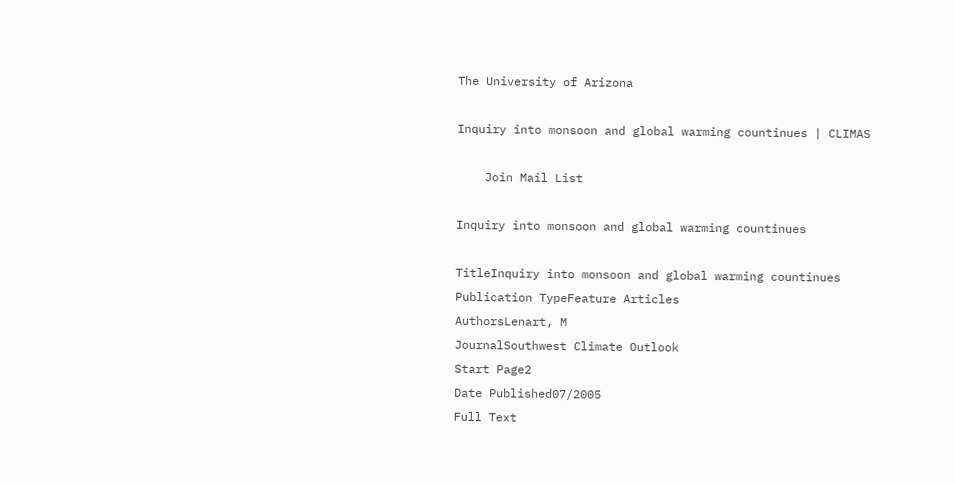The University of Arizona

Inquiry into monsoon and global warming countinues | CLIMAS

    Join Mail List

Inquiry into monsoon and global warming countinues

TitleInquiry into monsoon and global warming countinues
Publication TypeFeature Articles
AuthorsLenart, M
JournalSouthwest Climate Outlook
Start Page2
Date Published07/2005
Full Text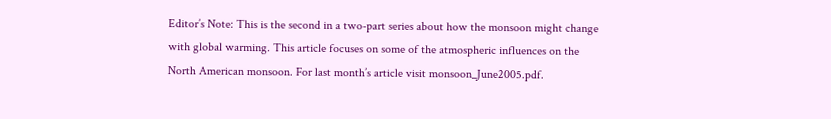Editor’s Note: This is the second in a two-part series about how the monsoon might change with global warming. This article focuses on some of the atmospheric influences on the North American monsoon. For last month’s article visit monsoon_June2005.pdf.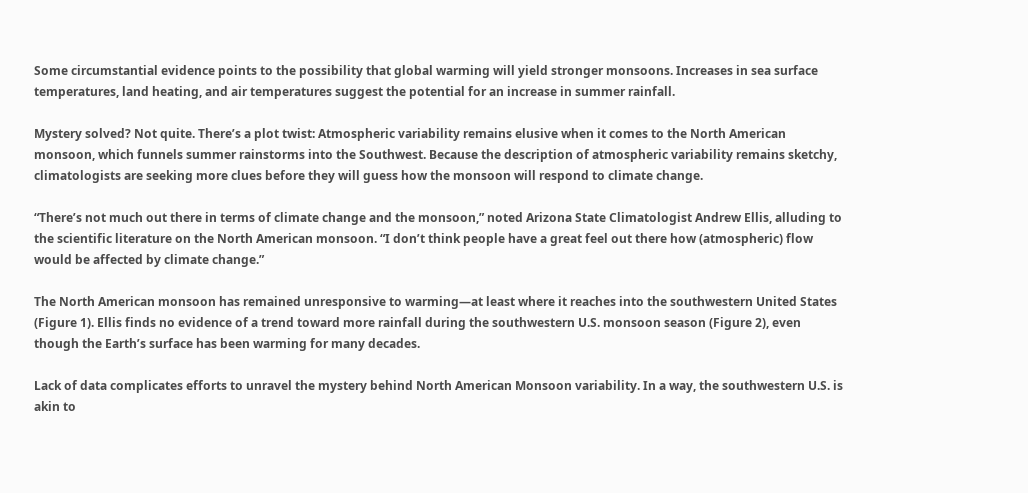Some circumstantial evidence points to the possibility that global warming will yield stronger monsoons. Increases in sea surface temperatures, land heating, and air temperatures suggest the potential for an increase in summer rainfall.

Mystery solved? Not quite. There’s a plot twist: Atmospheric variability remains elusive when it comes to the North American monsoon, which funnels summer rainstorms into the Southwest. Because the description of atmospheric variability remains sketchy, climatologists are seeking more clues before they will guess how the monsoon will respond to climate change.

“There’s not much out there in terms of climate change and the monsoon,” noted Arizona State Climatologist Andrew Ellis, alluding to the scientific literature on the North American monsoon. “I don’t think people have a great feel out there how (atmospheric) flow would be affected by climate change.”

The North American monsoon has remained unresponsive to warming—at least where it reaches into the southwestern United States (Figure 1). Ellis finds no evidence of a trend toward more rainfall during the southwestern U.S. monsoon season (Figure 2), even though the Earth’s surface has been warming for many decades.

Lack of data complicates efforts to unravel the mystery behind North American Monsoon variability. In a way, the southwestern U.S. is akin to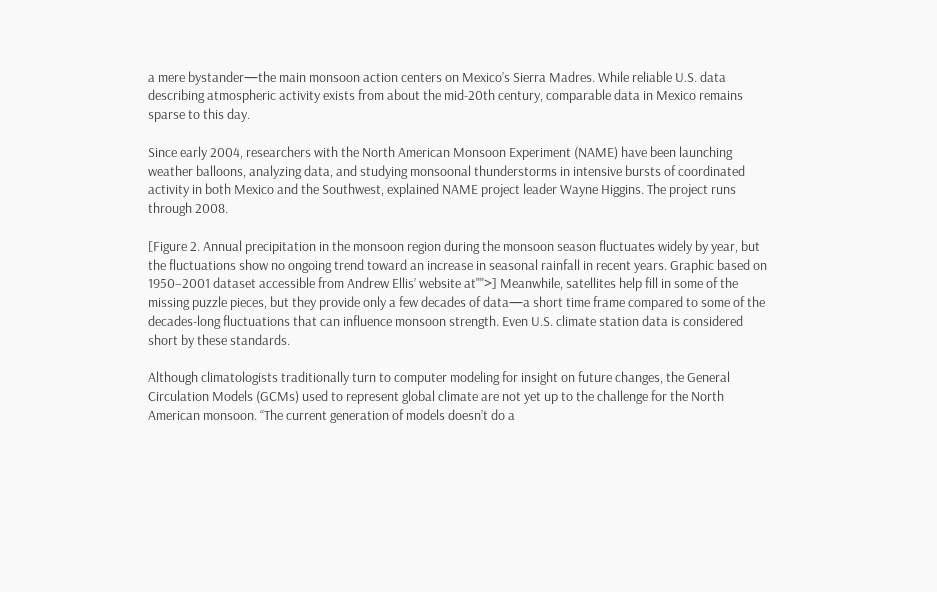a mere bystander—the main monsoon action centers on Mexico’s Sierra Madres. While reliable U.S. data describing atmospheric activity exists from about the mid-20th century, comparable data in Mexico remains sparse to this day.

Since early 2004, researchers with the North American Monsoon Experiment (NAME) have been launching weather balloons, analyzing data, and studying monsoonal thunderstorms in intensive bursts of coordinated activity in both Mexico and the Southwest, explained NAME project leader Wayne Higgins. The project runs through 2008.

[Figure 2. Annual precipitation in the monsoon region during the monsoon season fluctuates widely by year, but the fluctuations show no ongoing trend toward an increase in seasonal rainfall in recent years. Graphic based on 1950–2001 dataset accessible from Andrew Ellis’ website at"">] Meanwhile, satellites help fill in some of the missing puzzle pieces, but they provide only a few decades of data—a short time frame compared to some of the decades-long fluctuations that can influence monsoon strength. Even U.S. climate station data is considered short by these standards.

Although climatologists traditionally turn to computer modeling for insight on future changes, the General Circulation Models (GCMs) used to represent global climate are not yet up to the challenge for the North American monsoon. “The current generation of models doesn’t do a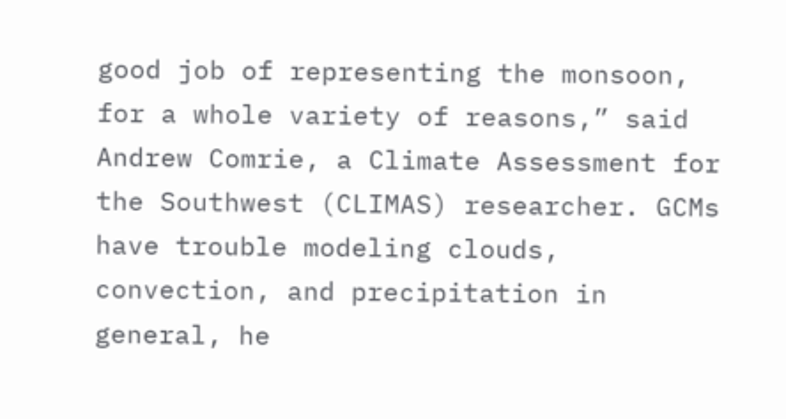good job of representing the monsoon, for a whole variety of reasons,” said Andrew Comrie, a Climate Assessment for the Southwest (CLIMAS) researcher. GCMs have trouble modeling clouds, convection, and precipitation in general, he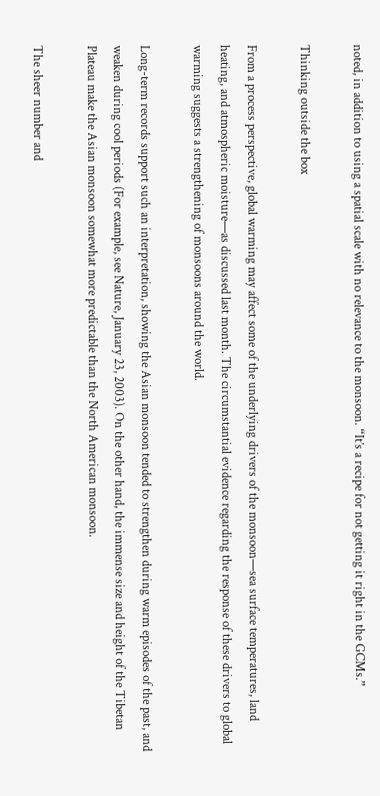noted, in addition to using a spatial scale with no relevance to the monsoon. “It’s a recipe for not getting it right in the GCMs.”

Thinking outside the box

From a process perspective, global warming may affect some of the underlying drivers of the monsoon—sea surface temperatures, land heating, and atmospheric moisture—as discussed last month. The circumstantial evidence regarding the response of these drivers to global warming suggests a strengthening of monsoons around the world.

Long-term records support such an interpretation, showing the Asian monsoon tended to strengthen during warm episodes of the past, and weaken during cool periods (For example, see Nature, January 23, 2003). On the other hand, the immense size and height of the Tibetan Plateau make the Asian monsoon somewhat more predictable than the North American monsoon.

The sheer number and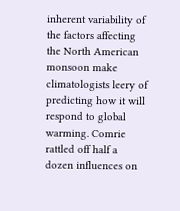inherent variability of the factors affecting the North American monsoon make climatologists leery of predicting how it will respond to global warming. Comrie rattled off half a dozen influences on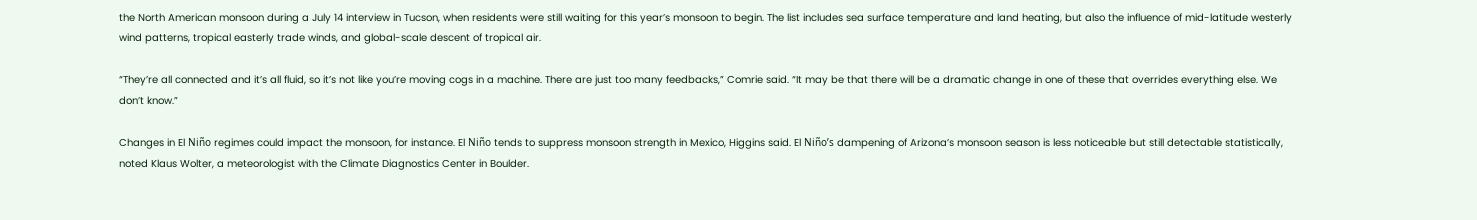the North American monsoon during a July 14 interview in Tucson, when residents were still waiting for this year’s monsoon to begin. The list includes sea surface temperature and land heating, but also the influence of mid-latitude westerly wind patterns, tropical easterly trade winds, and global-scale descent of tropical air.

“They’re all connected and it’s all fluid, so it’s not like you’re moving cogs in a machine. There are just too many feedbacks,” Comrie said. “It may be that there will be a dramatic change in one of these that overrides everything else. We don’t know.”

Changes in El Niño regimes could impact the monsoon, for instance. El Niño tends to suppress monsoon strength in Mexico, Higgins said. El Niño’s dampening of Arizona’s monsoon season is less noticeable but still detectable statistically, noted Klaus Wolter, a meteorologist with the Climate Diagnostics Center in Boulder.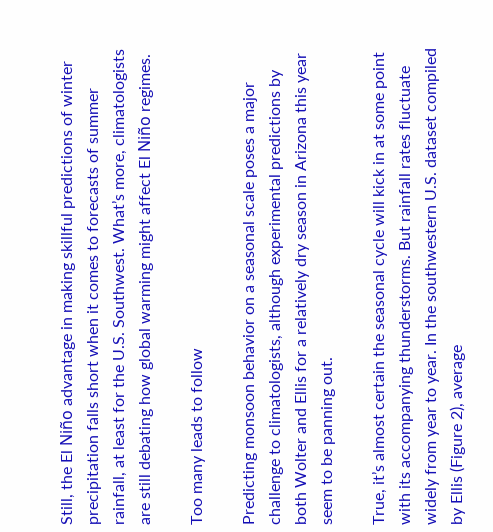Still, the El Niño advantage in making skillful predictions of winter precipitation falls short when it comes to forecasts of summer rainfall, at least for the U.S. Southwest. What’s more, climatologists are still debating how global warming might affect El Niño regimes.

Too many leads to follow

Predicting monsoon behavior on a seasonal scale poses a major challenge to climatologists, although experimental predictions by both Wolter and Ellis for a relatively dry season in Arizona this year seem to be panning out.

True, it’s almost certain the seasonal cycle will kick in at some point with its accompanying thunderstorms. But rainfall rates fluctuate widely from year to year. In the southwestern U.S. dataset compiled by Ellis (Figure 2), average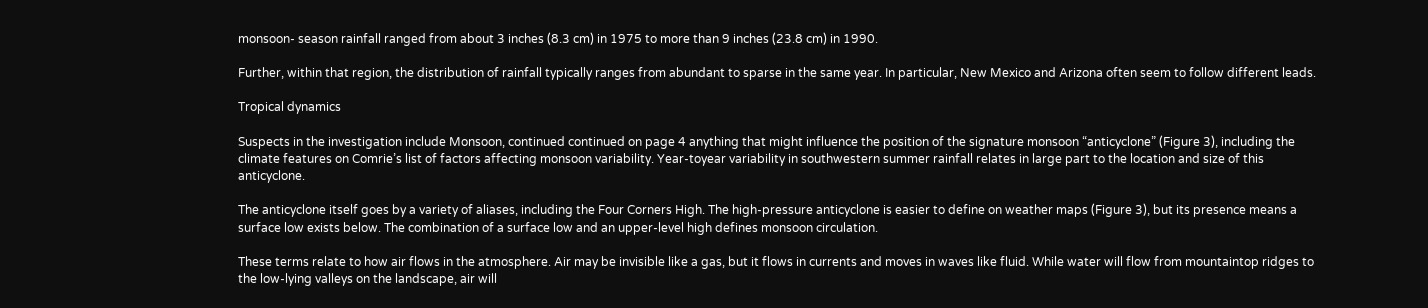monsoon- season rainfall ranged from about 3 inches (8.3 cm) in 1975 to more than 9 inches (23.8 cm) in 1990.

Further, within that region, the distribution of rainfall typically ranges from abundant to sparse in the same year. In particular, New Mexico and Arizona often seem to follow different leads.

Tropical dynamics

Suspects in the investigation include Monsoon, continued continued on page 4 anything that might influence the position of the signature monsoon “anticyclone” (Figure 3), including the climate features on Comrie’s list of factors affecting monsoon variability. Year-toyear variability in southwestern summer rainfall relates in large part to the location and size of this anticyclone.

The anticyclone itself goes by a variety of aliases, including the Four Corners High. The high-pressure anticyclone is easier to define on weather maps (Figure 3), but its presence means a surface low exists below. The combination of a surface low and an upper-level high defines monsoon circulation.

These terms relate to how air flows in the atmosphere. Air may be invisible like a gas, but it flows in currents and moves in waves like fluid. While water will flow from mountaintop ridges to the low-lying valleys on the landscape, air will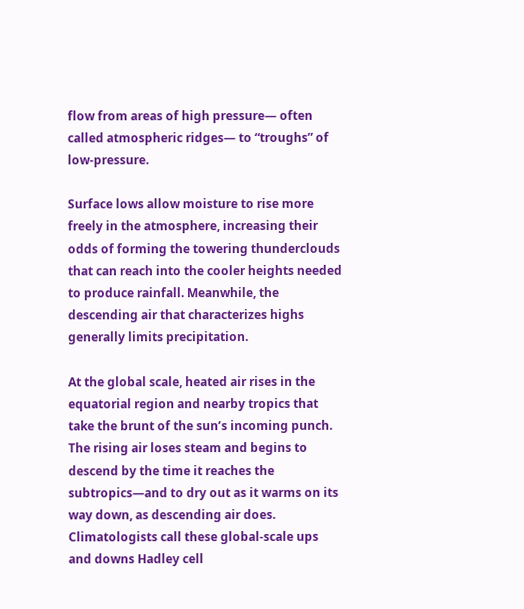flow from areas of high pressure— often called atmospheric ridges— to “troughs” of low-pressure.

Surface lows allow moisture to rise more freely in the atmosphere, increasing their odds of forming the towering thunderclouds that can reach into the cooler heights needed to produce rainfall. Meanwhile, the descending air that characterizes highs generally limits precipitation.

At the global scale, heated air rises in the equatorial region and nearby tropics that take the brunt of the sun’s incoming punch. The rising air loses steam and begins to descend by the time it reaches the subtropics—and to dry out as it warms on its way down, as descending air does. Climatologists call these global-scale ups and downs Hadley cell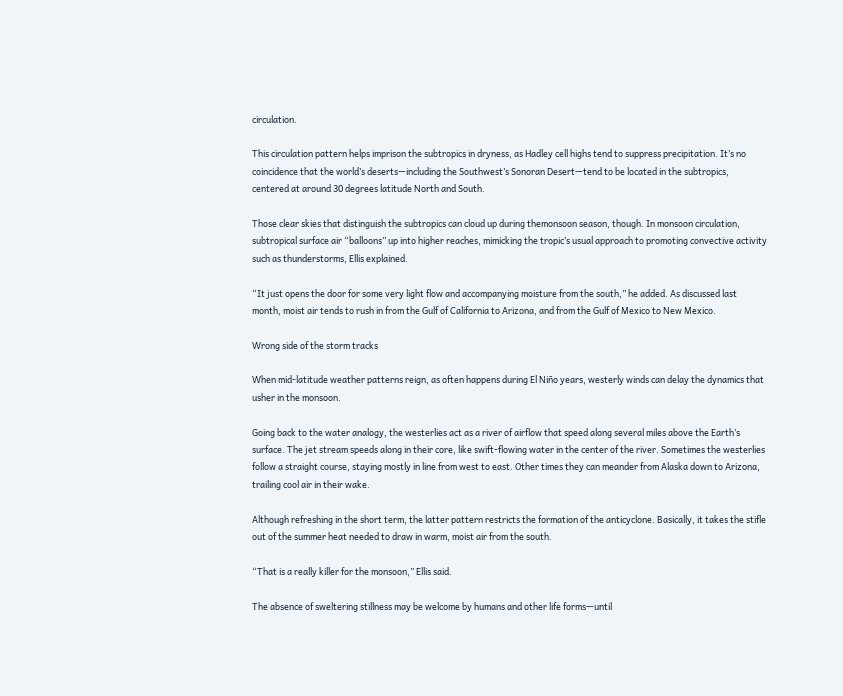circulation.

This circulation pattern helps imprison the subtropics in dryness, as Hadley cell highs tend to suppress precipitation. It’s no coincidence that the world’s deserts—including the Southwest’s Sonoran Desert—tend to be located in the subtropics, centered at around 30 degrees latitude North and South.

Those clear skies that distinguish the subtropics can cloud up during themonsoon season, though. In monsoon circulation, subtropical surface air “balloons” up into higher reaches, mimicking the tropic’s usual approach to promoting convective activity such as thunderstorms, Ellis explained.

“It just opens the door for some very light flow and accompanying moisture from the south,” he added. As discussed last month, moist air tends to rush in from the Gulf of California to Arizona, and from the Gulf of Mexico to New Mexico.

Wrong side of the storm tracks

When mid-latitude weather patterns reign, as often happens during El Niño years, westerly winds can delay the dynamics that usher in the monsoon.

Going back to the water analogy, the westerlies act as a river of airflow that speed along several miles above the Earth’s surface. The jet stream speeds along in their core, like swift-flowing water in the center of the river. Sometimes the westerlies follow a straight course, staying mostly in line from west to east. Other times they can meander from Alaska down to Arizona, trailing cool air in their wake.

Although refreshing in the short term, the latter pattern restricts the formation of the anticyclone. Basically, it takes the stifle out of the summer heat needed to draw in warm, moist air from the south.

“That is a really killer for the monsoon,” Ellis said.

The absence of sweltering stillness may be welcome by humans and other life forms—until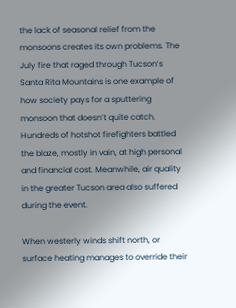the lack of seasonal relief from the monsoons creates its own problems. The July fire that raged through Tucson’s Santa Rita Mountains is one example of how society pays for a sputtering monsoon that doesn’t quite catch. Hundreds of hotshot firefighters battled the blaze, mostly in vain, at high personal and financial cost. Meanwhile, air quality in the greater Tucson area also suffered during the event.

When westerly winds shift north, or surface heating manages to override their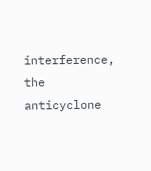interference, the anticyclone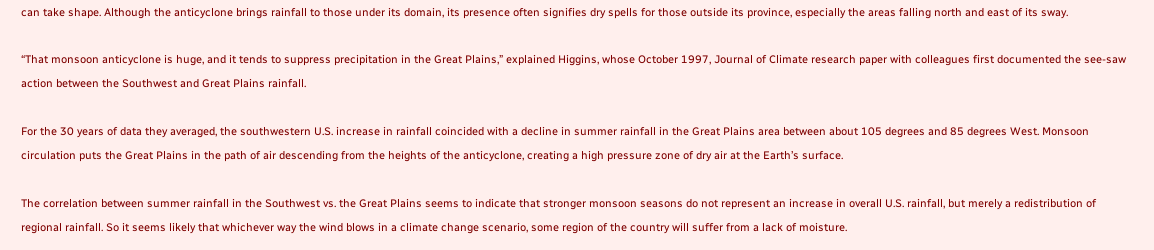can take shape. Although the anticyclone brings rainfall to those under its domain, its presence often signifies dry spells for those outside its province, especially the areas falling north and east of its sway.

“That monsoon anticyclone is huge, and it tends to suppress precipitation in the Great Plains,” explained Higgins, whose October 1997, Journal of Climate research paper with colleagues first documented the see-saw action between the Southwest and Great Plains rainfall.

For the 30 years of data they averaged, the southwestern U.S. increase in rainfall coincided with a decline in summer rainfall in the Great Plains area between about 105 degrees and 85 degrees West. Monsoon circulation puts the Great Plains in the path of air descending from the heights of the anticyclone, creating a high pressure zone of dry air at the Earth’s surface.

The correlation between summer rainfall in the Southwest vs. the Great Plains seems to indicate that stronger monsoon seasons do not represent an increase in overall U.S. rainfall, but merely a redistribution of regional rainfall. So it seems likely that whichever way the wind blows in a climate change scenario, some region of the country will suffer from a lack of moisture.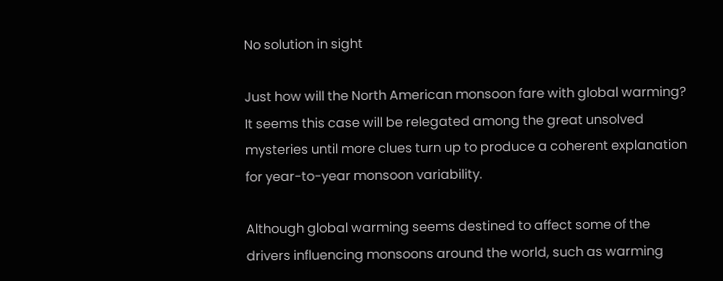No solution in sight

Just how will the North American monsoon fare with global warming? It seems this case will be relegated among the great unsolved mysteries until more clues turn up to produce a coherent explanation for year-to-year monsoon variability.

Although global warming seems destined to affect some of the drivers influencing monsoons around the world, such as warming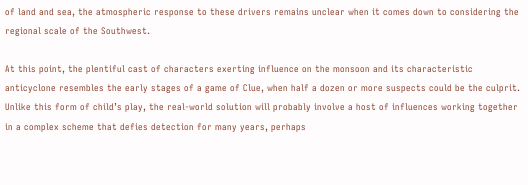of land and sea, the atmospheric response to these drivers remains unclear when it comes down to considering the regional scale of the Southwest.

At this point, the plentiful cast of characters exerting influence on the monsoon and its characteristic anticyclone resembles the early stages of a game of Clue, when half a dozen or more suspects could be the culprit. Unlike this form of child’s play, the real-world solution will probably involve a host of influences working together in a complex scheme that defies detection for many years, perhaps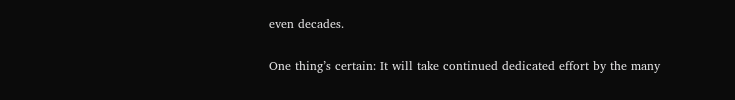even decades.

One thing’s certain: It will take continued dedicated effort by the many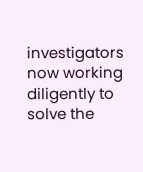investigators now working diligently to solve the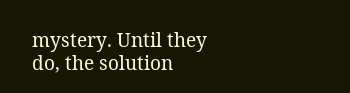mystery. Until they do, the solution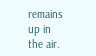remains up in the air.